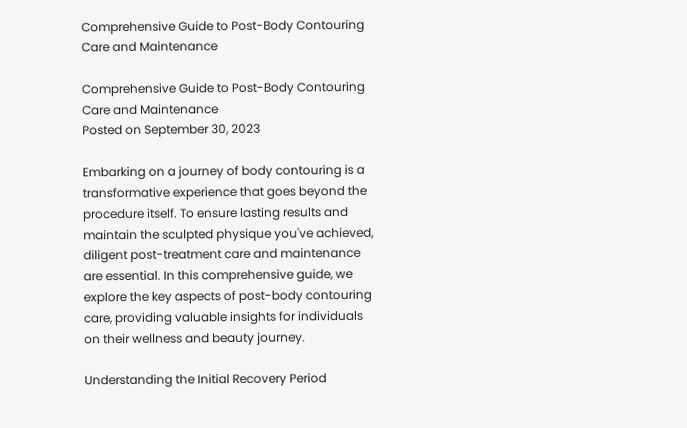Comprehensive Guide to Post-Body Contouring Care and Maintenance

Comprehensive Guide to Post-Body Contouring Care and Maintenance
Posted on September 30, 2023

Embarking on a journey of body contouring is a transformative experience that goes beyond the procedure itself. To ensure lasting results and maintain the sculpted physique you've achieved, diligent post-treatment care and maintenance are essential. In this comprehensive guide, we explore the key aspects of post-body contouring care, providing valuable insights for individuals on their wellness and beauty journey.

Understanding the Initial Recovery Period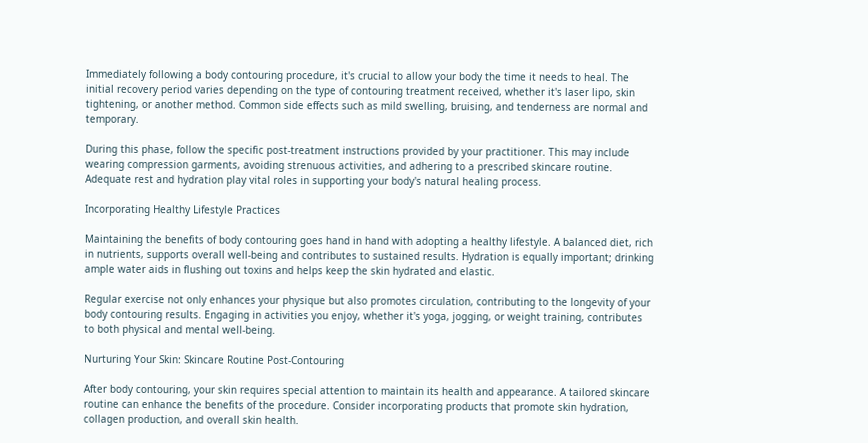Immediately following a body contouring procedure, it's crucial to allow your body the time it needs to heal. The initial recovery period varies depending on the type of contouring treatment received, whether it's laser lipo, skin tightening, or another method. Common side effects such as mild swelling, bruising, and tenderness are normal and temporary.

During this phase, follow the specific post-treatment instructions provided by your practitioner. This may include wearing compression garments, avoiding strenuous activities, and adhering to a prescribed skincare routine. Adequate rest and hydration play vital roles in supporting your body's natural healing process.

Incorporating Healthy Lifestyle Practices

Maintaining the benefits of body contouring goes hand in hand with adopting a healthy lifestyle. A balanced diet, rich in nutrients, supports overall well-being and contributes to sustained results. Hydration is equally important; drinking ample water aids in flushing out toxins and helps keep the skin hydrated and elastic.

Regular exercise not only enhances your physique but also promotes circulation, contributing to the longevity of your body contouring results. Engaging in activities you enjoy, whether it's yoga, jogging, or weight training, contributes to both physical and mental well-being.

Nurturing Your Skin: Skincare Routine Post-Contouring

After body contouring, your skin requires special attention to maintain its health and appearance. A tailored skincare routine can enhance the benefits of the procedure. Consider incorporating products that promote skin hydration, collagen production, and overall skin health.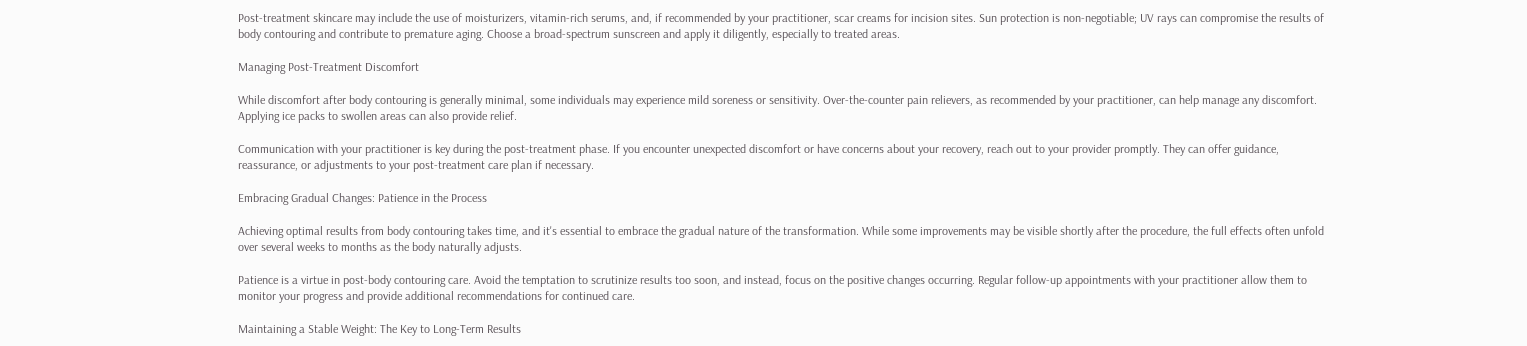Post-treatment skincare may include the use of moisturizers, vitamin-rich serums, and, if recommended by your practitioner, scar creams for incision sites. Sun protection is non-negotiable; UV rays can compromise the results of body contouring and contribute to premature aging. Choose a broad-spectrum sunscreen and apply it diligently, especially to treated areas.

Managing Post-Treatment Discomfort

While discomfort after body contouring is generally minimal, some individuals may experience mild soreness or sensitivity. Over-the-counter pain relievers, as recommended by your practitioner, can help manage any discomfort. Applying ice packs to swollen areas can also provide relief.

Communication with your practitioner is key during the post-treatment phase. If you encounter unexpected discomfort or have concerns about your recovery, reach out to your provider promptly. They can offer guidance, reassurance, or adjustments to your post-treatment care plan if necessary.

Embracing Gradual Changes: Patience in the Process

Achieving optimal results from body contouring takes time, and it's essential to embrace the gradual nature of the transformation. While some improvements may be visible shortly after the procedure, the full effects often unfold over several weeks to months as the body naturally adjusts.

Patience is a virtue in post-body contouring care. Avoid the temptation to scrutinize results too soon, and instead, focus on the positive changes occurring. Regular follow-up appointments with your practitioner allow them to monitor your progress and provide additional recommendations for continued care.

Maintaining a Stable Weight: The Key to Long-Term Results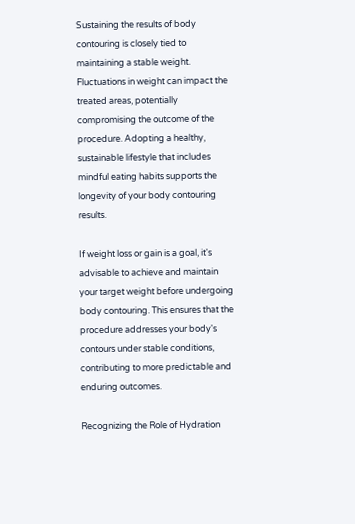Sustaining the results of body contouring is closely tied to maintaining a stable weight. Fluctuations in weight can impact the treated areas, potentially compromising the outcome of the procedure. Adopting a healthy, sustainable lifestyle that includes mindful eating habits supports the longevity of your body contouring results.

If weight loss or gain is a goal, it's advisable to achieve and maintain your target weight before undergoing body contouring. This ensures that the procedure addresses your body's contours under stable conditions, contributing to more predictable and enduring outcomes.

Recognizing the Role of Hydration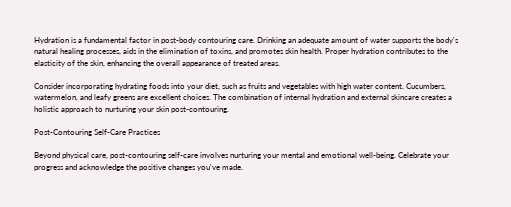Hydration is a fundamental factor in post-body contouring care. Drinking an adequate amount of water supports the body's natural healing processes, aids in the elimination of toxins, and promotes skin health. Proper hydration contributes to the elasticity of the skin, enhancing the overall appearance of treated areas.

Consider incorporating hydrating foods into your diet, such as fruits and vegetables with high water content. Cucumbers, watermelon, and leafy greens are excellent choices. The combination of internal hydration and external skincare creates a holistic approach to nurturing your skin post-contouring.

Post-Contouring Self-Care Practices

Beyond physical care, post-contouring self-care involves nurturing your mental and emotional well-being. Celebrate your progress and acknowledge the positive changes you've made.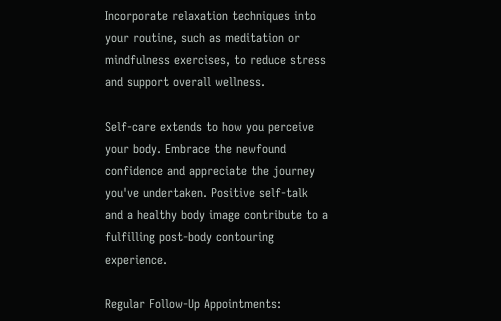Incorporate relaxation techniques into your routine, such as meditation or mindfulness exercises, to reduce stress and support overall wellness.

Self-care extends to how you perceive your body. Embrace the newfound confidence and appreciate the journey you've undertaken. Positive self-talk and a healthy body image contribute to a fulfilling post-body contouring experience.

Regular Follow-Up Appointments: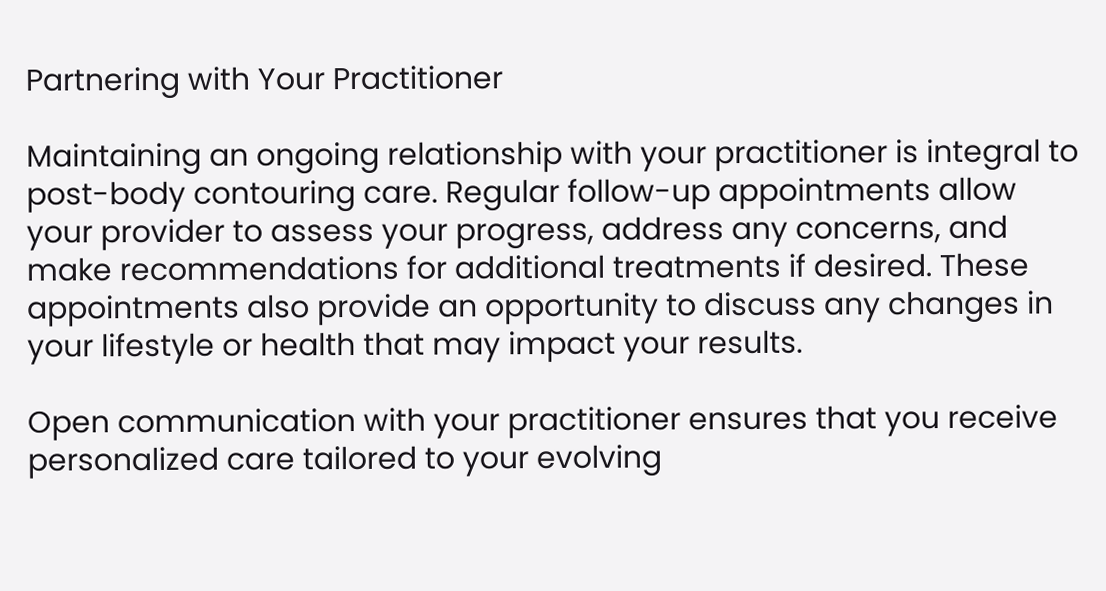Partnering with Your Practitioner

Maintaining an ongoing relationship with your practitioner is integral to post-body contouring care. Regular follow-up appointments allow your provider to assess your progress, address any concerns, and make recommendations for additional treatments if desired. These appointments also provide an opportunity to discuss any changes in your lifestyle or health that may impact your results.

Open communication with your practitioner ensures that you receive personalized care tailored to your evolving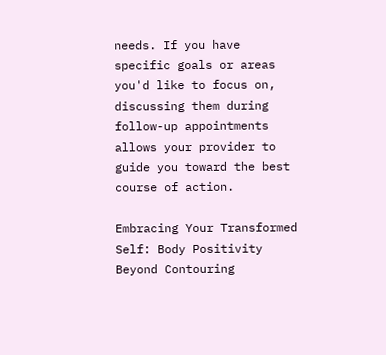needs. If you have specific goals or areas you'd like to focus on, discussing them during follow-up appointments allows your provider to guide you toward the best course of action.

Embracing Your Transformed Self: Body Positivity Beyond Contouring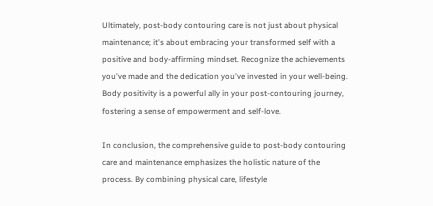Ultimately, post-body contouring care is not just about physical maintenance; it's about embracing your transformed self with a positive and body-affirming mindset. Recognize the achievements you've made and the dedication you've invested in your well-being. Body positivity is a powerful ally in your post-contouring journey, fostering a sense of empowerment and self-love.

In conclusion, the comprehensive guide to post-body contouring care and maintenance emphasizes the holistic nature of the process. By combining physical care, lifestyle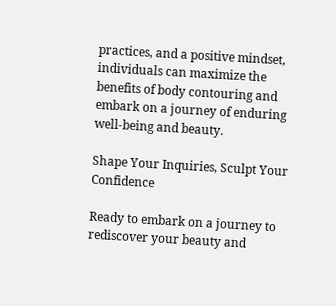practices, and a positive mindset, individuals can maximize the benefits of body contouring and embark on a journey of enduring well-being and beauty.

Shape Your Inquiries, Sculpt Your Confidence

Ready to embark on a journey to rediscover your beauty and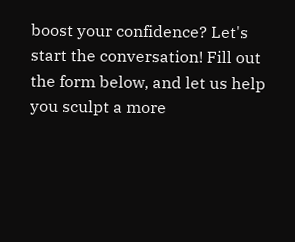boost your confidence? Let's start the conversation! Fill out the form below, and let us help you sculpt a more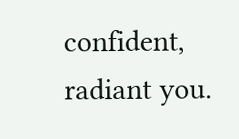confident, radiant you.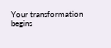Your transformation begins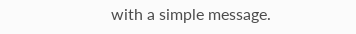with a simple message.